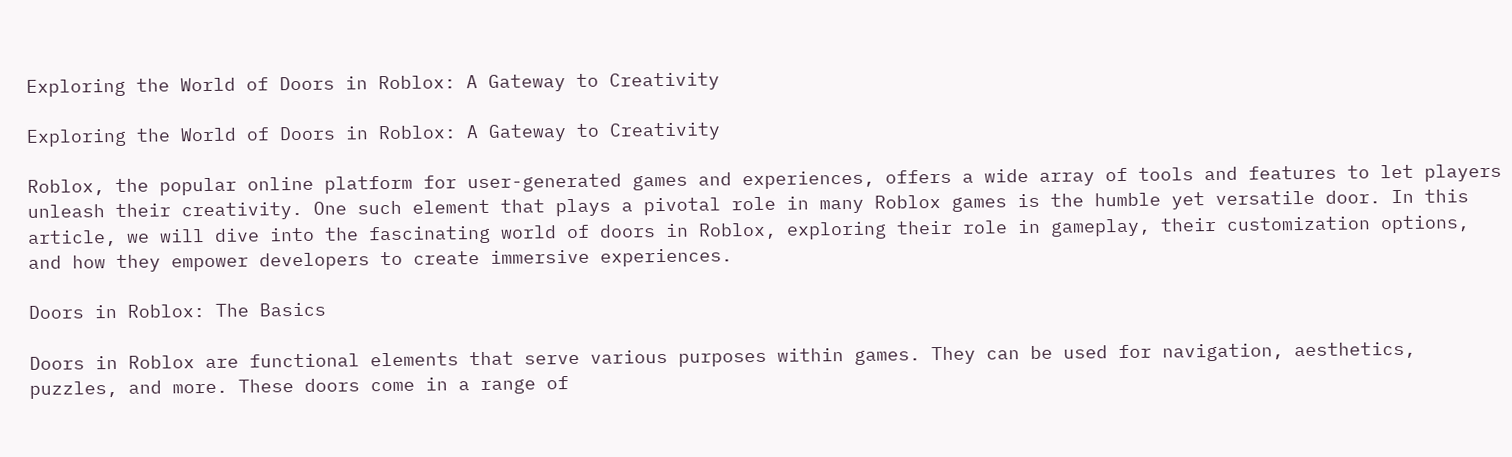Exploring the World of Doors in Roblox: A Gateway to Creativity

Exploring the World of Doors in Roblox: A Gateway to Creativity

Roblox, the popular online platform for user-generated games and experiences, offers a wide array of tools and features to let players unleash their creativity. One such element that plays a pivotal role in many Roblox games is the humble yet versatile door. In this article, we will dive into the fascinating world of doors in Roblox, exploring their role in gameplay, their customization options, and how they empower developers to create immersive experiences.

Doors in Roblox: The Basics

Doors in Roblox are functional elements that serve various purposes within games. They can be used for navigation, aesthetics, puzzles, and more. These doors come in a range of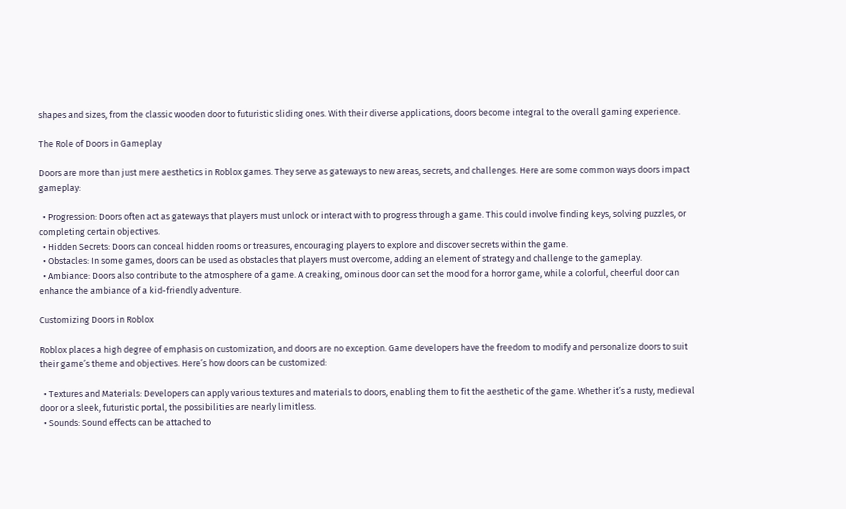shapes and sizes, from the classic wooden door to futuristic sliding ones. With their diverse applications, doors become integral to the overall gaming experience.

The Role of Doors in Gameplay

Doors are more than just mere aesthetics in Roblox games. They serve as gateways to new areas, secrets, and challenges. Here are some common ways doors impact gameplay:

  • Progression: Doors often act as gateways that players must unlock or interact with to progress through a game. This could involve finding keys, solving puzzles, or completing certain objectives.
  • Hidden Secrets: Doors can conceal hidden rooms or treasures, encouraging players to explore and discover secrets within the game.
  • Obstacles: In some games, doors can be used as obstacles that players must overcome, adding an element of strategy and challenge to the gameplay.
  • Ambiance: Doors also contribute to the atmosphere of a game. A creaking, ominous door can set the mood for a horror game, while a colorful, cheerful door can enhance the ambiance of a kid-friendly adventure.

Customizing Doors in Roblox

Roblox places a high degree of emphasis on customization, and doors are no exception. Game developers have the freedom to modify and personalize doors to suit their game’s theme and objectives. Here’s how doors can be customized:

  • Textures and Materials: Developers can apply various textures and materials to doors, enabling them to fit the aesthetic of the game. Whether it’s a rusty, medieval door or a sleek, futuristic portal, the possibilities are nearly limitless.
  • Sounds: Sound effects can be attached to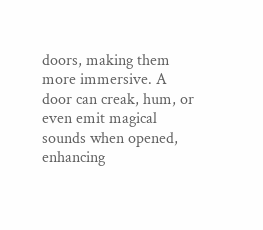doors, making them more immersive. A door can creak, hum, or even emit magical sounds when opened, enhancing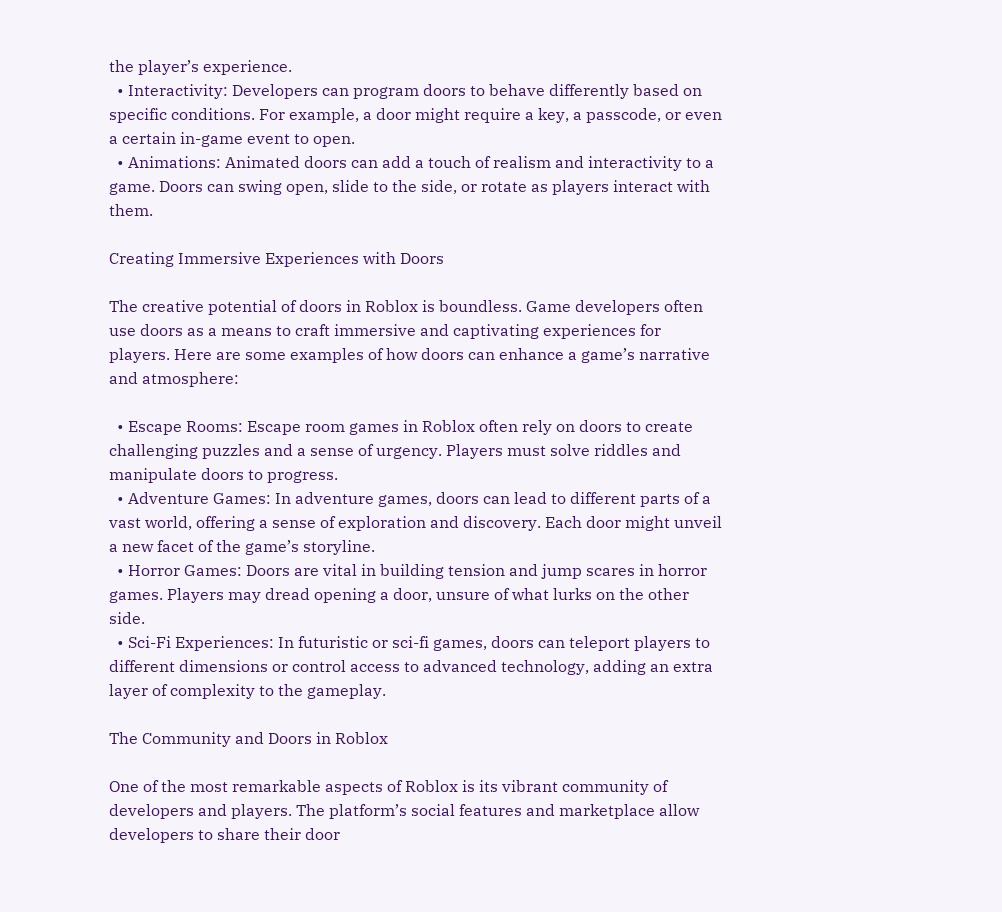the player’s experience.
  • Interactivity: Developers can program doors to behave differently based on specific conditions. For example, a door might require a key, a passcode, or even a certain in-game event to open.
  • Animations: Animated doors can add a touch of realism and interactivity to a game. Doors can swing open, slide to the side, or rotate as players interact with them.

Creating Immersive Experiences with Doors

The creative potential of doors in Roblox is boundless. Game developers often use doors as a means to craft immersive and captivating experiences for players. Here are some examples of how doors can enhance a game’s narrative and atmosphere:

  • Escape Rooms: Escape room games in Roblox often rely on doors to create challenging puzzles and a sense of urgency. Players must solve riddles and manipulate doors to progress.
  • Adventure Games: In adventure games, doors can lead to different parts of a vast world, offering a sense of exploration and discovery. Each door might unveil a new facet of the game’s storyline.
  • Horror Games: Doors are vital in building tension and jump scares in horror games. Players may dread opening a door, unsure of what lurks on the other side.
  • Sci-Fi Experiences: In futuristic or sci-fi games, doors can teleport players to different dimensions or control access to advanced technology, adding an extra layer of complexity to the gameplay.

The Community and Doors in Roblox

One of the most remarkable aspects of Roblox is its vibrant community of developers and players. The platform’s social features and marketplace allow developers to share their door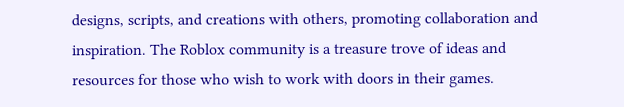designs, scripts, and creations with others, promoting collaboration and inspiration. The Roblox community is a treasure trove of ideas and resources for those who wish to work with doors in their games.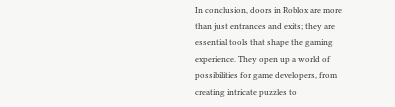In conclusion, doors in Roblox are more than just entrances and exits; they are essential tools that shape the gaming experience. They open up a world of possibilities for game developers, from creating intricate puzzles to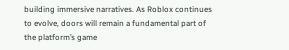building immersive narratives. As Roblox continues to evolve, doors will remain a fundamental part of the platform’s game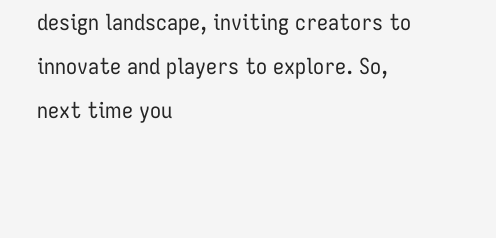design landscape, inviting creators to innovate and players to explore. So, next time you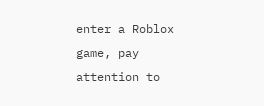enter a Roblox game, pay attention to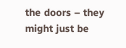the doors – they might just be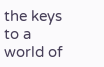the keys to a world of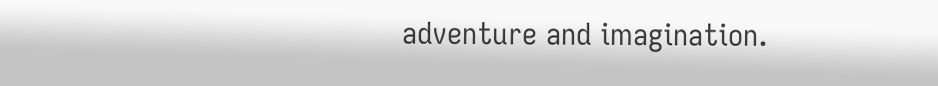adventure and imagination.